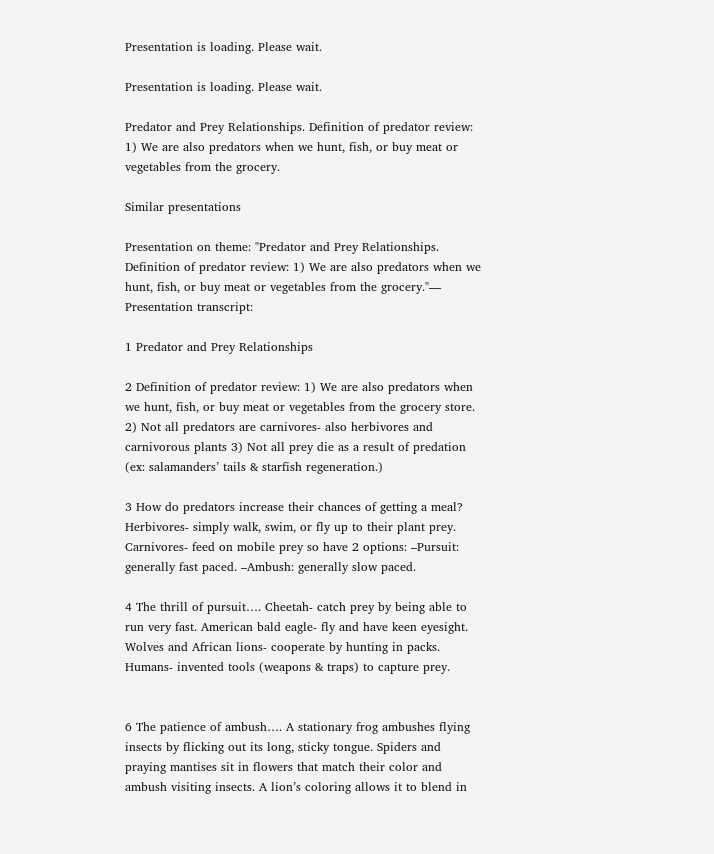Presentation is loading. Please wait.

Presentation is loading. Please wait.

Predator and Prey Relationships. Definition of predator review: 1) We are also predators when we hunt, fish, or buy meat or vegetables from the grocery.

Similar presentations

Presentation on theme: "Predator and Prey Relationships. Definition of predator review: 1) We are also predators when we hunt, fish, or buy meat or vegetables from the grocery."— Presentation transcript:

1 Predator and Prey Relationships

2 Definition of predator review: 1) We are also predators when we hunt, fish, or buy meat or vegetables from the grocery store. 2) Not all predators are carnivores- also herbivores and carnivorous plants 3) Not all prey die as a result of predation (ex: salamanders’ tails & starfish regeneration.)

3 How do predators increase their chances of getting a meal? Herbivores- simply walk, swim, or fly up to their plant prey. Carnivores- feed on mobile prey so have 2 options: –Pursuit: generally fast paced. –Ambush: generally slow paced.

4 The thrill of pursuit…. Cheetah- catch prey by being able to run very fast. American bald eagle- fly and have keen eyesight. Wolves and African lions- cooperate by hunting in packs. Humans- invented tools (weapons & traps) to capture prey.


6 The patience of ambush…. A stationary frog ambushes flying insects by flicking out its long, sticky tongue. Spiders and praying mantises sit in flowers that match their color and ambush visiting insects. A lion’s coloring allows it to blend in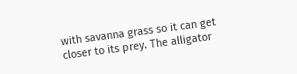with savanna grass so it can get closer to its prey. The alligator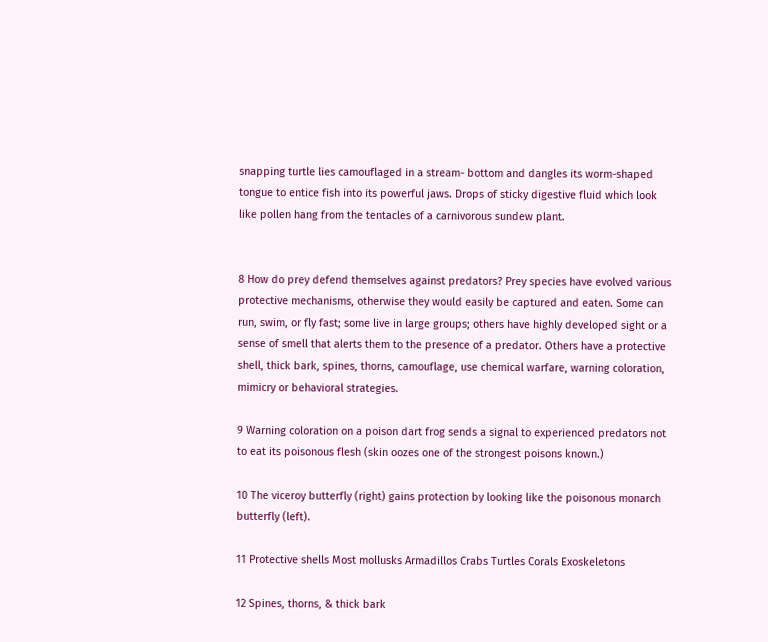snapping turtle lies camouflaged in a stream- bottom and dangles its worm-shaped tongue to entice fish into its powerful jaws. Drops of sticky digestive fluid which look like pollen hang from the tentacles of a carnivorous sundew plant.


8 How do prey defend themselves against predators? Prey species have evolved various protective mechanisms, otherwise they would easily be captured and eaten. Some can run, swim, or fly fast; some live in large groups; others have highly developed sight or a sense of smell that alerts them to the presence of a predator. Others have a protective shell, thick bark, spines, thorns, camouflage, use chemical warfare, warning coloration, mimicry or behavioral strategies.

9 Warning coloration on a poison dart frog sends a signal to experienced predators not to eat its poisonous flesh (skin oozes one of the strongest poisons known.)

10 The viceroy butterfly (right) gains protection by looking like the poisonous monarch butterfly (left).

11 Protective shells Most mollusks Armadillos Crabs Turtles Corals Exoskeletons

12 Spines, thorns, & thick bark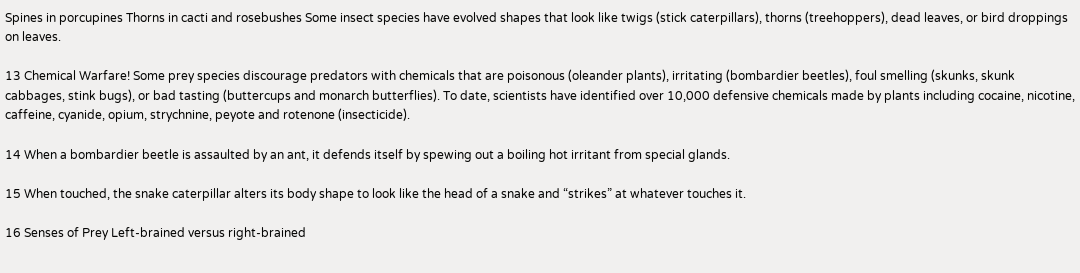Spines in porcupines Thorns in cacti and rosebushes Some insect species have evolved shapes that look like twigs (stick caterpillars), thorns (treehoppers), dead leaves, or bird droppings on leaves.

13 Chemical Warfare! Some prey species discourage predators with chemicals that are poisonous (oleander plants), irritating (bombardier beetles), foul smelling (skunks, skunk cabbages, stink bugs), or bad tasting (buttercups and monarch butterflies). To date, scientists have identified over 10,000 defensive chemicals made by plants including cocaine, nicotine, caffeine, cyanide, opium, strychnine, peyote and rotenone (insecticide).

14 When a bombardier beetle is assaulted by an ant, it defends itself by spewing out a boiling hot irritant from special glands.

15 When touched, the snake caterpillar alters its body shape to look like the head of a snake and “strikes” at whatever touches it.

16 Senses of Prey Left-brained versus right-brained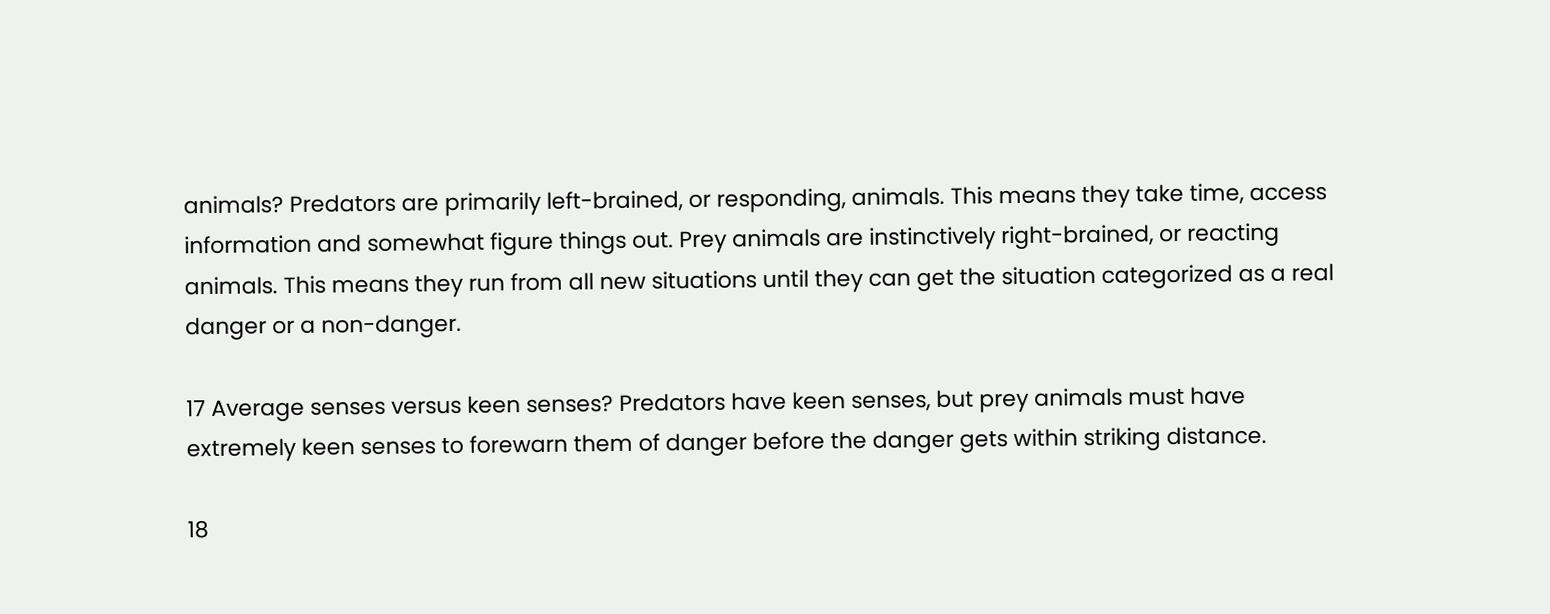animals? Predators are primarily left-brained, or responding, animals. This means they take time, access information and somewhat figure things out. Prey animals are instinctively right-brained, or reacting animals. This means they run from all new situations until they can get the situation categorized as a real danger or a non-danger.

17 Average senses versus keen senses? Predators have keen senses, but prey animals must have extremely keen senses to forewarn them of danger before the danger gets within striking distance.

18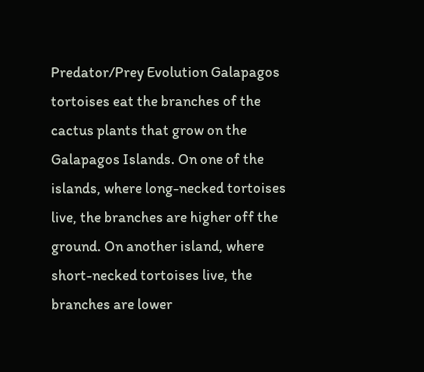Predator/Prey Evolution Galapagos tortoises eat the branches of the cactus plants that grow on the Galapagos Islands. On one of the islands, where long-necked tortoises live, the branches are higher off the ground. On another island, where short-necked tortoises live, the branches are lower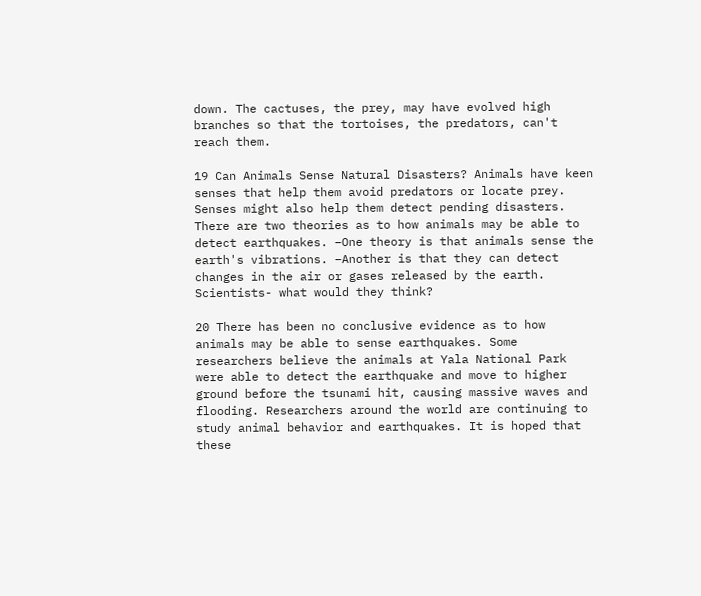down. The cactuses, the prey, may have evolved high branches so that the tortoises, the predators, can't reach them.

19 Can Animals Sense Natural Disasters? Animals have keen senses that help them avoid predators or locate prey. Senses might also help them detect pending disasters. There are two theories as to how animals may be able to detect earthquakes. –One theory is that animals sense the earth's vibrations. –Another is that they can detect changes in the air or gases released by the earth. Scientists- what would they think?

20 There has been no conclusive evidence as to how animals may be able to sense earthquakes. Some researchers believe the animals at Yala National Park were able to detect the earthquake and move to higher ground before the tsunami hit, causing massive waves and flooding. Researchers around the world are continuing to study animal behavior and earthquakes. It is hoped that these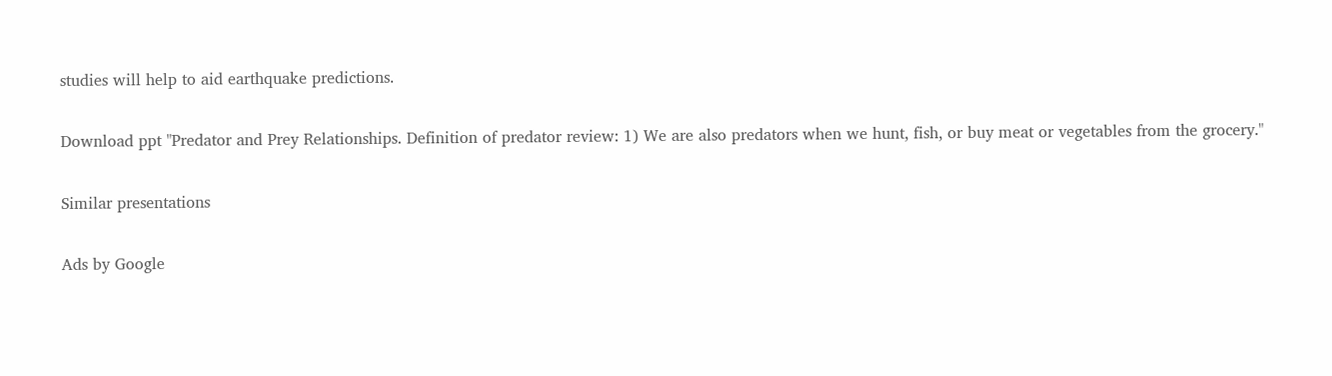studies will help to aid earthquake predictions.

Download ppt "Predator and Prey Relationships. Definition of predator review: 1) We are also predators when we hunt, fish, or buy meat or vegetables from the grocery."

Similar presentations

Ads by Google